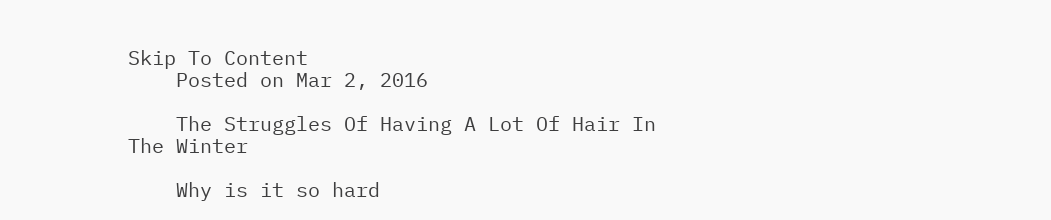Skip To Content
    Posted on Mar 2, 2016

    The Struggles Of Having A Lot Of Hair In The Winter

    Why is it so hard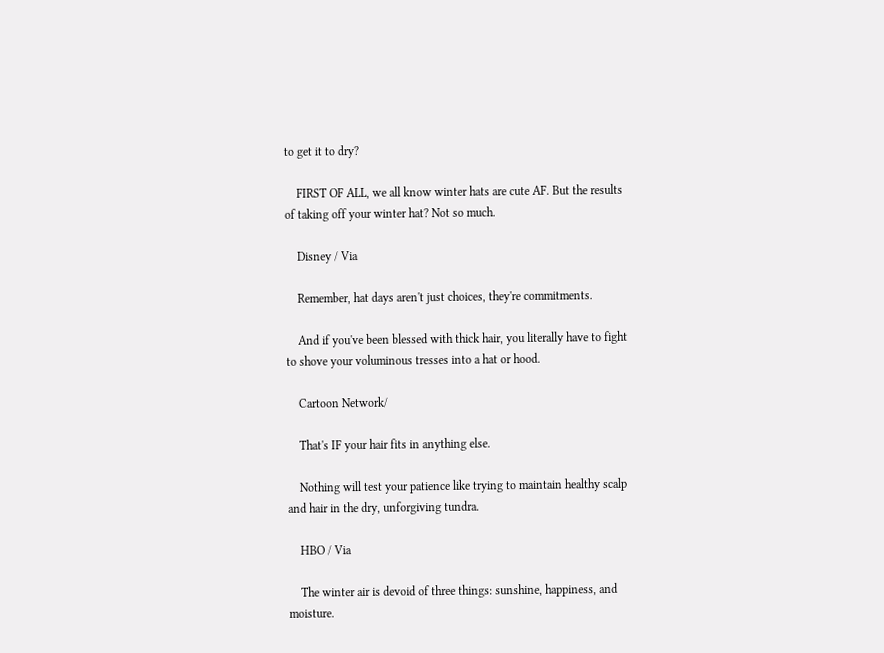to get it to dry?

    FIRST OF ALL, we all know winter hats are cute AF. But the results of taking off your winter hat? Not so much.

    Disney / Via

    Remember, hat days aren't just choices, they're commitments.

    And if you've been blessed with thick hair, you literally have to fight to shove your voluminous tresses into a hat or hood.

    Cartoon Network/

    That's IF your hair fits in anything else.

    Nothing will test your patience like trying to maintain healthy scalp and hair in the dry, unforgiving tundra.

    HBO / Via

    The winter air is devoid of three things: sunshine, happiness, and moisture.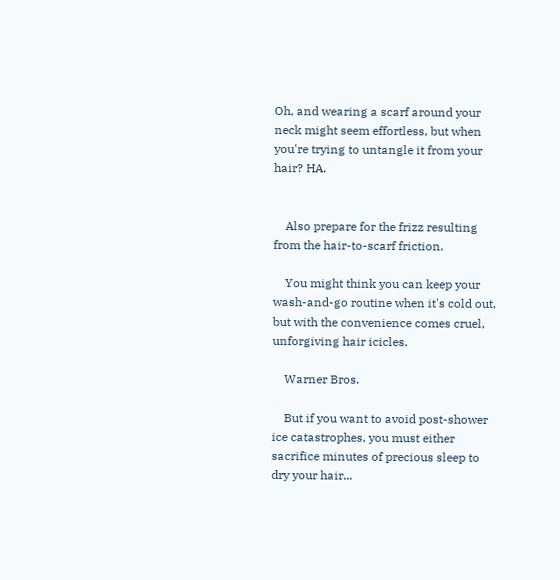Oh, and wearing a scarf around your neck might seem effortless, but when you're trying to untangle it from your hair? HA.


    Also prepare for the frizz resulting from the hair-to-scarf friction.

    You might think you can keep your wash-and-go routine when it's cold out, but with the convenience comes cruel, unforgiving hair icicles.

    Warner Bros.

    But if you want to avoid post-shower ice catastrophes, you must either sacrifice minutes of precious sleep to dry your hair...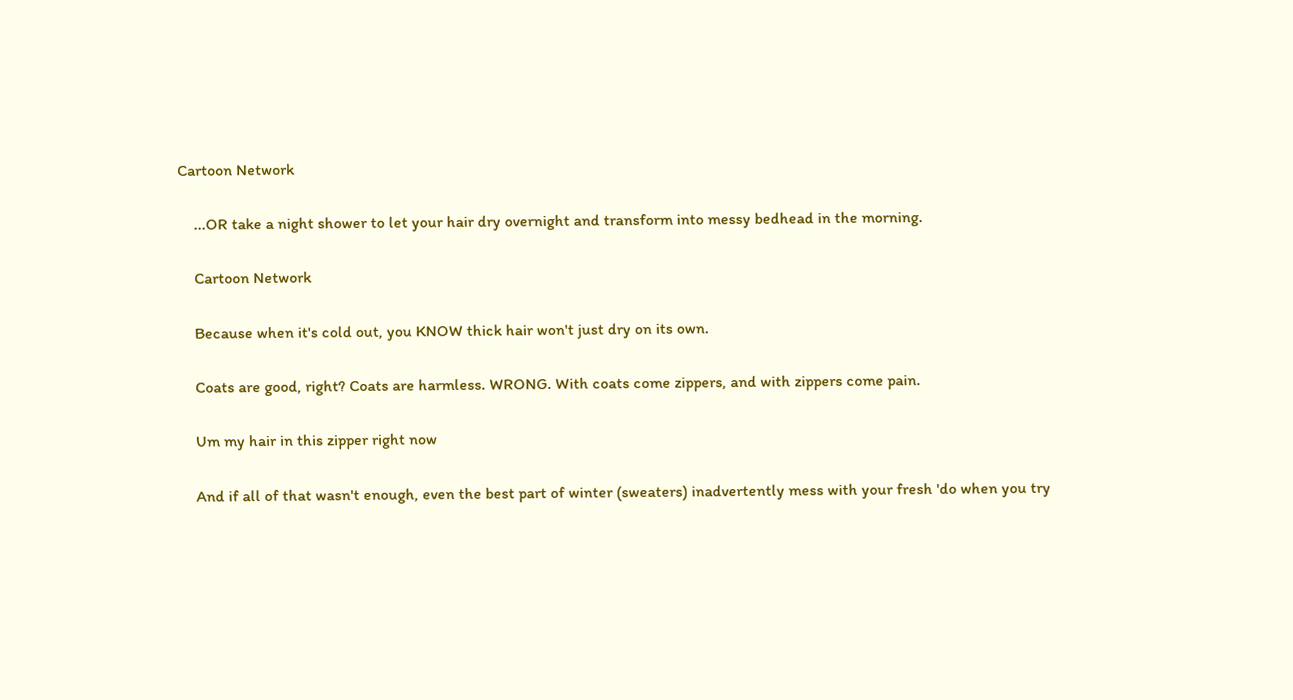Cartoon Network

    ...OR take a night shower to let your hair dry overnight and transform into messy bedhead in the morning.

    Cartoon Network

    Because when it's cold out, you KNOW thick hair won't just dry on its own.

    Coats are good, right? Coats are harmless. WRONG. With coats come zippers, and with zippers come pain.

    Um my hair in this zipper right now

    And if all of that wasn't enough, even the best part of winter (sweaters) inadvertently mess with your fresh 'do when you try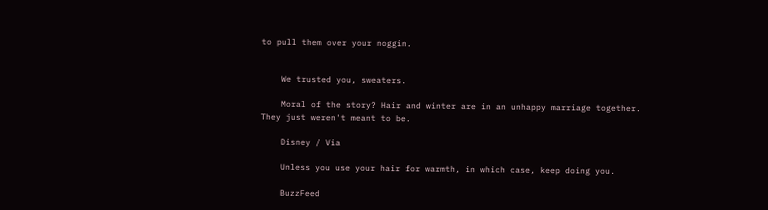to pull them over your noggin.


    We trusted you, sweaters.

    Moral of the story? Hair and winter are in an unhappy marriage together. They just weren't meant to be.

    Disney / Via

    Unless you use your hair for warmth, in which case, keep doing you.

    BuzzFeed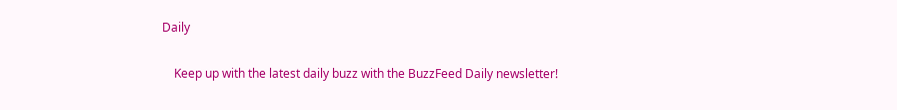Daily

    Keep up with the latest daily buzz with the BuzzFeed Daily newsletter!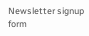Newsletter signup form